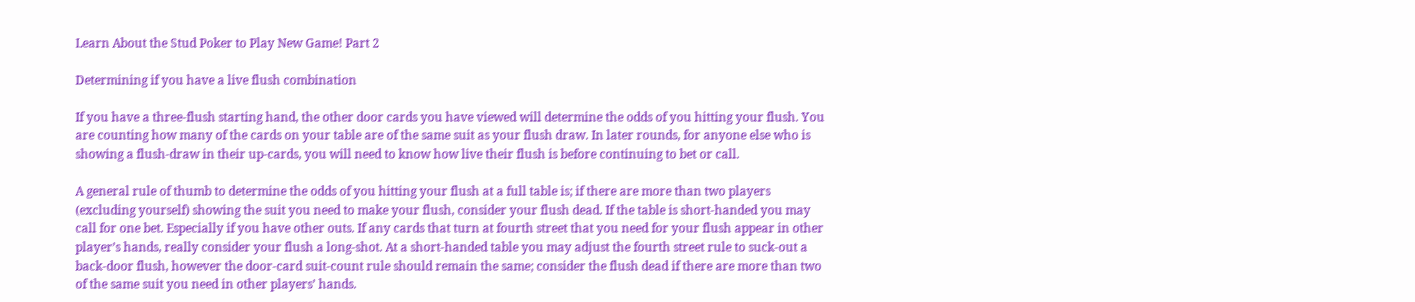Learn About the Stud Poker to Play New Game! Part 2

Determining if you have a live flush combination

If you have a three-flush starting hand, the other door cards you have viewed will determine the odds of you hitting your flush. You are counting how many of the cards on your table are of the same suit as your flush draw. In later rounds, for anyone else who is showing a flush-draw in their up-cards, you will need to know how live their flush is before continuing to bet or call.

A general rule of thumb to determine the odds of you hitting your flush at a full table is; if there are more than two players (excluding yourself) showing the suit you need to make your flush, consider your flush dead. If the table is short-handed you may call for one bet. Especially if you have other outs. If any cards that turn at fourth street that you need for your flush appear in other player’s hands, really consider your flush a long-shot. At a short-handed table you may adjust the fourth street rule to suck-out a back-door flush, however the door-card suit-count rule should remain the same; consider the flush dead if there are more than two of the same suit you need in other players’ hands.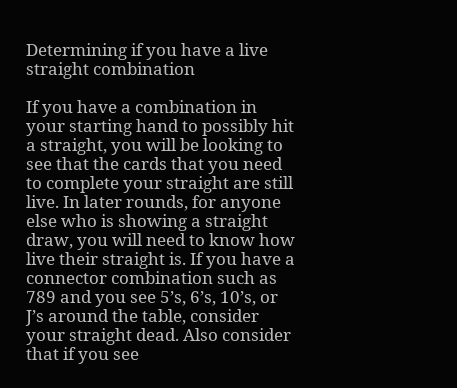Determining if you have a live straight combination

If you have a combination in your starting hand to possibly hit a straight, you will be looking to see that the cards that you need to complete your straight are still live. In later rounds, for anyone else who is showing a straight draw, you will need to know how live their straight is. If you have a connector combination such as 789 and you see 5’s, 6’s, 10’s, or J’s around the table, consider your straight dead. Also consider that if you see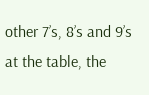other 7’s, 8’s and 9’s at the table, the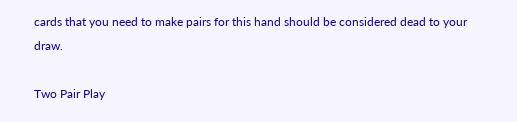cards that you need to make pairs for this hand should be considered dead to your draw.

Two Pair Play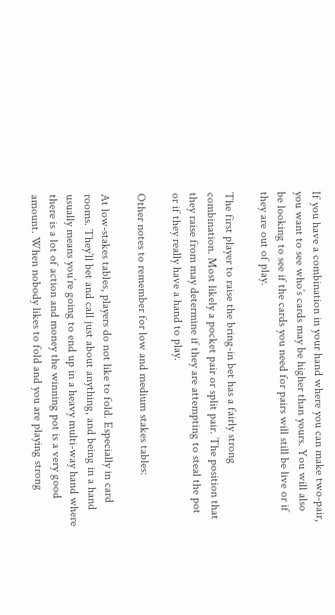If you have a combination in your hand where you can make two-pair, you want to see who’s cards may be higher than yours. You will also be looking to see if the cards you need for pairs will still be live or if they are out of play.

The first player to raise the bring-in bet has a fairly strong combination. Most likely a pocket pair or split pair. The position that they raise from may determine if they are attempting to steal the pot or if they really have a hand to play.

Other notes to remember for low and medium stakes tables:

At low-stakes tables, players do not like to fold. Especially in card rooms. They’ll bet and call just about anything, and being in a hand usually means you’re going to end up in a heavy multi-way hand where there is a lot of action and money the winning pot is a very good amount. When nobody likes to fold and you are playing strong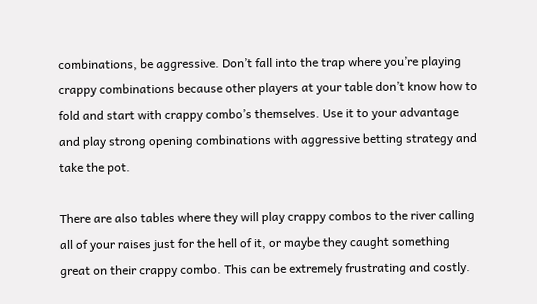combinations, be aggressive. Don’t fall into the trap where you’re playing crappy combinations because other players at your table don’t know how to fold and start with crappy combo’s themselves. Use it to your advantage and play strong opening combinations with aggressive betting strategy and take the pot.

There are also tables where they will play crappy combos to the river calling all of your raises just for the hell of it, or maybe they caught something great on their crappy combo. This can be extremely frustrating and costly.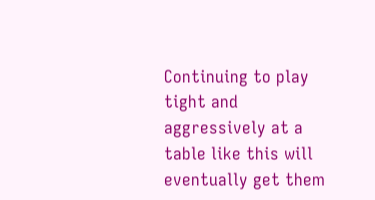Continuing to play tight and aggressively at a table like this will eventually get them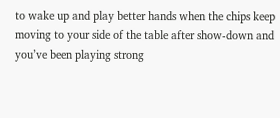to wake up and play better hands when the chips keep moving to your side of the table after show-down and you’ve been playing strong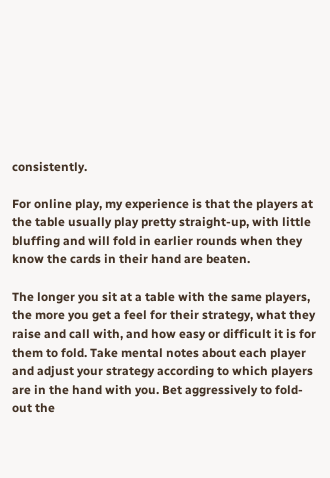consistently.

For online play, my experience is that the players at the table usually play pretty straight-up, with little bluffing and will fold in earlier rounds when they know the cards in their hand are beaten.

The longer you sit at a table with the same players, the more you get a feel for their strategy, what they raise and call with, and how easy or difficult it is for them to fold. Take mental notes about each player and adjust your strategy according to which players are in the hand with you. Bet aggressively to fold-out the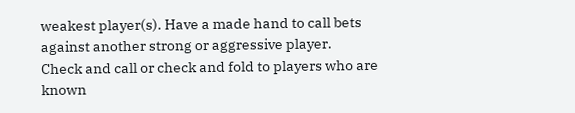weakest player(s). Have a made hand to call bets against another strong or aggressive player.
Check and call or check and fold to players who are known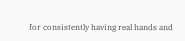for consistently having real hands and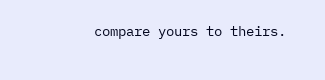compare yours to theirs.